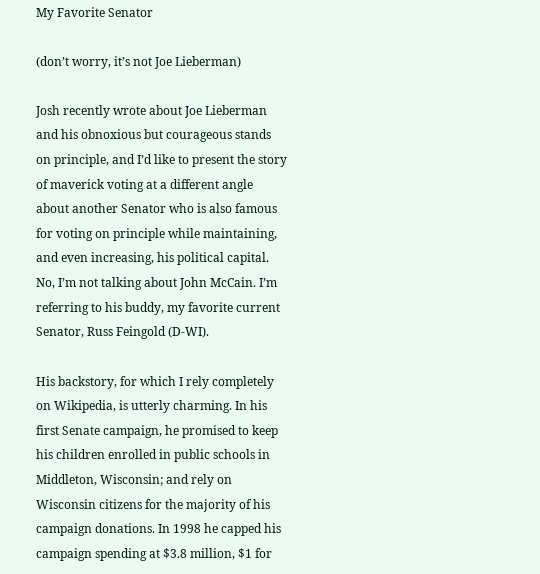My Favorite Senator

(don’t worry, it’s not Joe Lieberman)

Josh recently wrote about Joe Lieberman and his obnoxious but courageous stands on principle, and I’d like to present the story of maverick voting at a different angle about another Senator who is also famous for voting on principle while maintaining, and even increasing, his political capital. No, I’m not talking about John McCain. I’m referring to his buddy, my favorite current Senator, Russ Feingold (D-WI).

His backstory, for which I rely completely on Wikipedia, is utterly charming. In his first Senate campaign, he promised to keep his children enrolled in public schools in Middleton, Wisconsin; and rely on Wisconsin citizens for the majority of his campaign donations. In 1998 he capped his campaign spending at $3.8 million, $1 for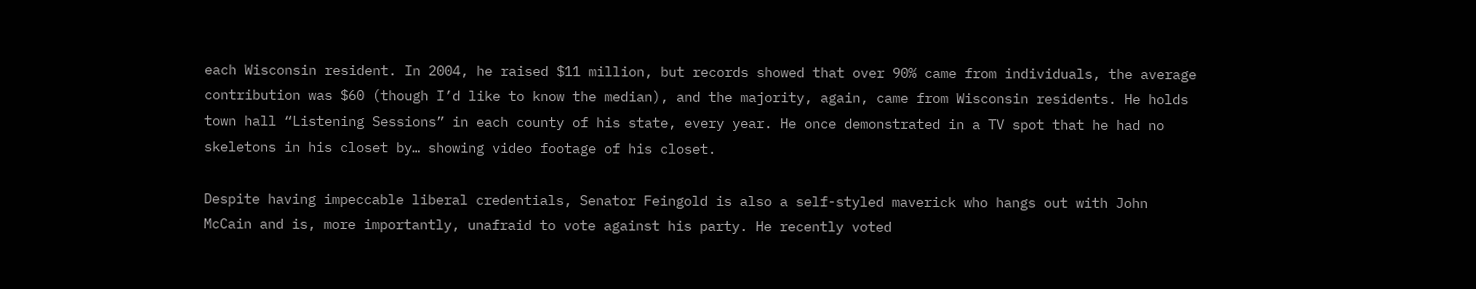each Wisconsin resident. In 2004, he raised $11 million, but records showed that over 90% came from individuals, the average contribution was $60 (though I’d like to know the median), and the majority, again, came from Wisconsin residents. He holds town hall “Listening Sessions” in each county of his state, every year. He once demonstrated in a TV spot that he had no skeletons in his closet by… showing video footage of his closet.

Despite having impeccable liberal credentials, Senator Feingold is also a self-styled maverick who hangs out with John McCain and is, more importantly, unafraid to vote against his party. He recently voted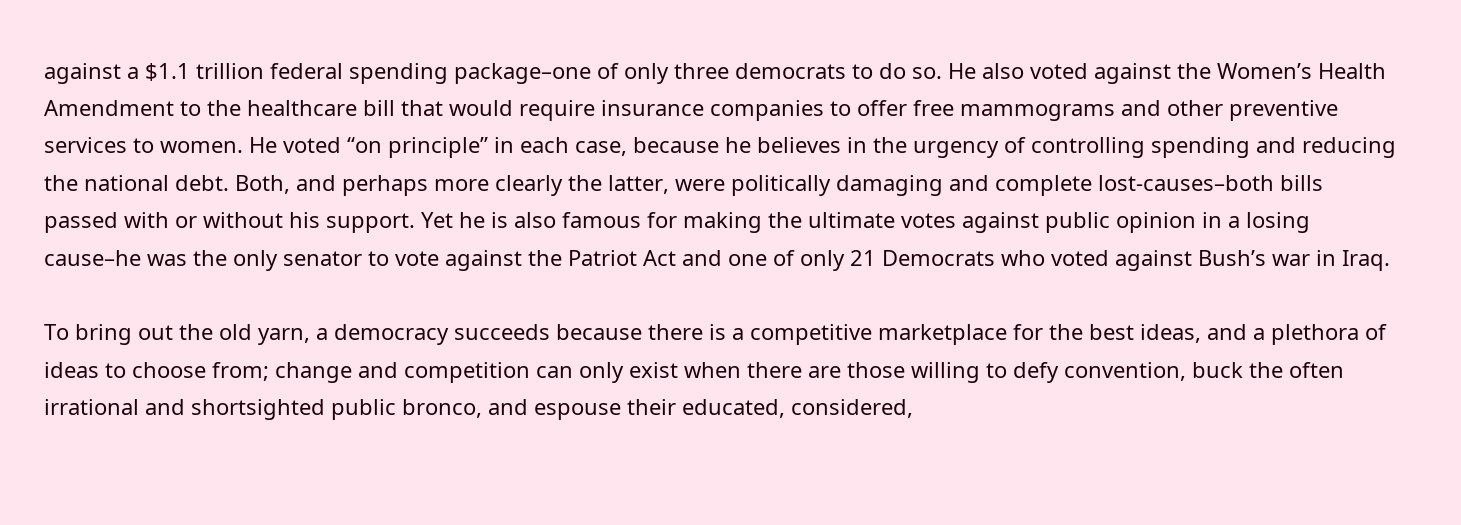against a $1.1 trillion federal spending package–one of only three democrats to do so. He also voted against the Women’s Health Amendment to the healthcare bill that would require insurance companies to offer free mammograms and other preventive services to women. He voted “on principle” in each case, because he believes in the urgency of controlling spending and reducing the national debt. Both, and perhaps more clearly the latter, were politically damaging and complete lost-causes–both bills passed with or without his support. Yet he is also famous for making the ultimate votes against public opinion in a losing cause–he was the only senator to vote against the Patriot Act and one of only 21 Democrats who voted against Bush’s war in Iraq.

To bring out the old yarn, a democracy succeeds because there is a competitive marketplace for the best ideas, and a plethora of ideas to choose from; change and competition can only exist when there are those willing to defy convention, buck the often irrational and shortsighted public bronco, and espouse their educated, considered,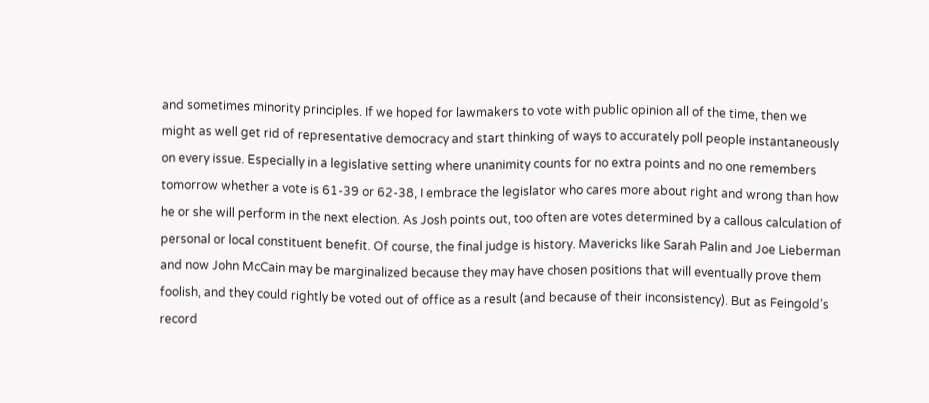and sometimes minority principles. If we hoped for lawmakers to vote with public opinion all of the time, then we might as well get rid of representative democracy and start thinking of ways to accurately poll people instantaneously on every issue. Especially in a legislative setting where unanimity counts for no extra points and no one remembers tomorrow whether a vote is 61-39 or 62-38, I embrace the legislator who cares more about right and wrong than how he or she will perform in the next election. As Josh points out, too often are votes determined by a callous calculation of personal or local constituent benefit. Of course, the final judge is history. Mavericks like Sarah Palin and Joe Lieberman and now John McCain may be marginalized because they may have chosen positions that will eventually prove them foolish, and they could rightly be voted out of office as a result (and because of their inconsistency). But as Feingold’s record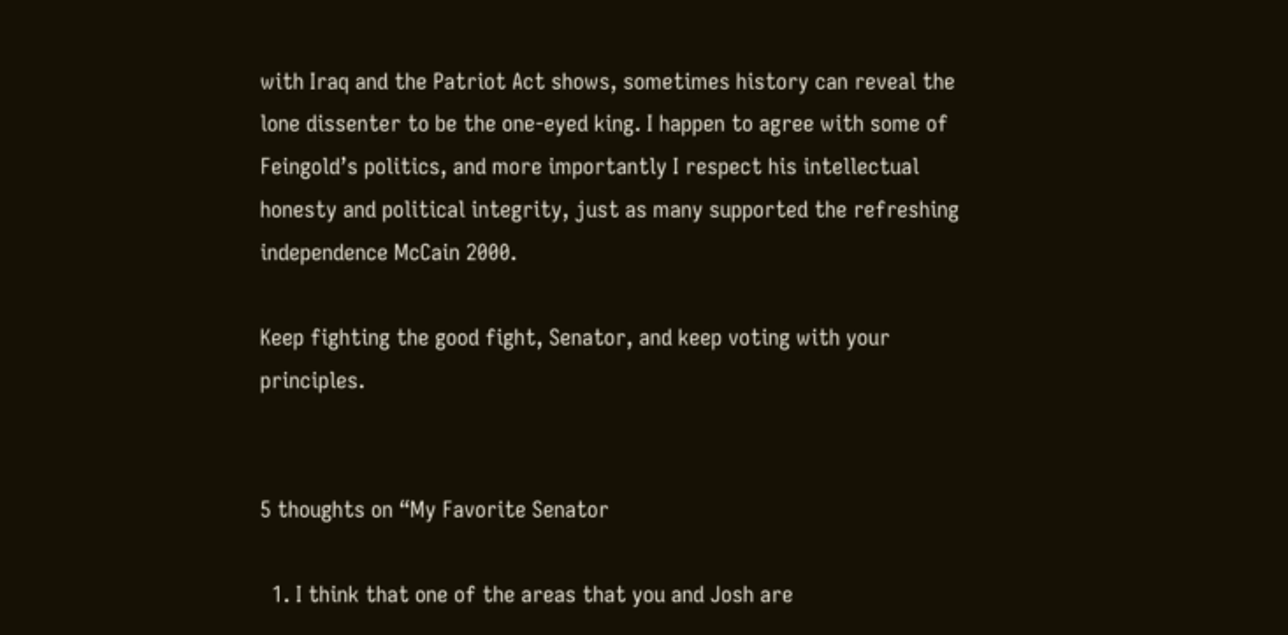with Iraq and the Patriot Act shows, sometimes history can reveal the lone dissenter to be the one-eyed king. I happen to agree with some of Feingold’s politics, and more importantly I respect his intellectual honesty and political integrity, just as many supported the refreshing independence McCain 2000.

Keep fighting the good fight, Senator, and keep voting with your principles.


5 thoughts on “My Favorite Senator

  1. I think that one of the areas that you and Josh are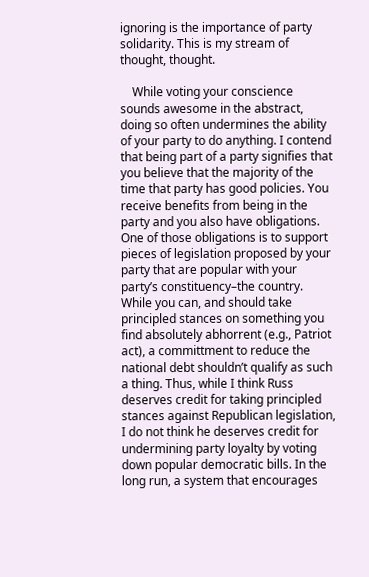ignoring is the importance of party solidarity. This is my stream of thought, thought.

    While voting your conscience sounds awesome in the abstract, doing so often undermines the ability of your party to do anything. I contend that being part of a party signifies that you believe that the majority of the time that party has good policies. You receive benefits from being in the party and you also have obligations. One of those obligations is to support pieces of legislation proposed by your party that are popular with your party’s constituency–the country. While you can, and should take principled stances on something you find absolutely abhorrent (e.g., Patriot act), a committment to reduce the national debt shouldn’t qualify as such a thing. Thus, while I think Russ deserves credit for taking principled stances against Republican legislation, I do not think he deserves credit for undermining party loyalty by voting down popular democratic bills. In the long run, a system that encourages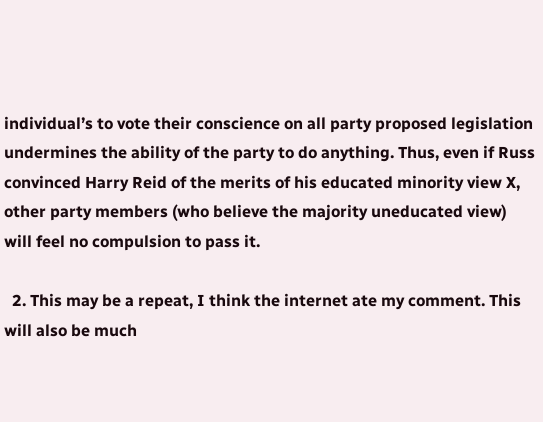individual’s to vote their conscience on all party proposed legislation undermines the ability of the party to do anything. Thus, even if Russ convinced Harry Reid of the merits of his educated minority view X, other party members (who believe the majority uneducated view) will feel no compulsion to pass it.

  2. This may be a repeat, I think the internet ate my comment. This will also be much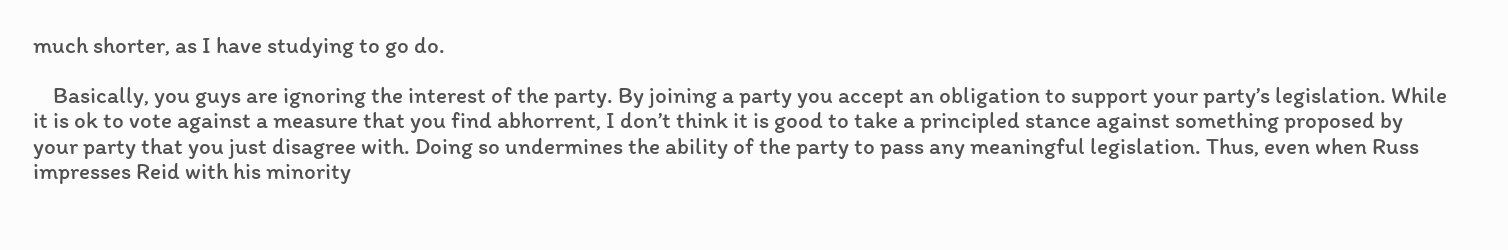much shorter, as I have studying to go do.

    Basically, you guys are ignoring the interest of the party. By joining a party you accept an obligation to support your party’s legislation. While it is ok to vote against a measure that you find abhorrent, I don’t think it is good to take a principled stance against something proposed by your party that you just disagree with. Doing so undermines the ability of the party to pass any meaningful legislation. Thus, even when Russ impresses Reid with his minority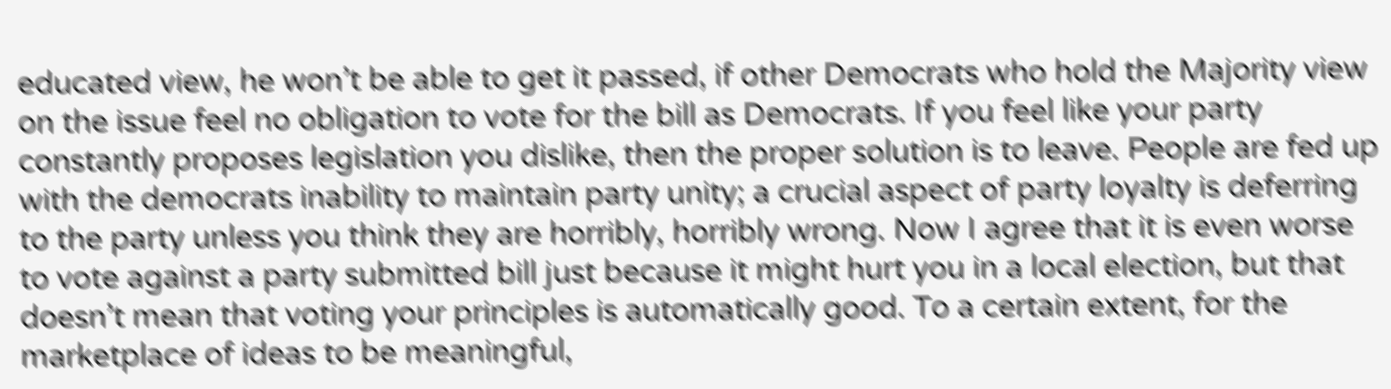educated view, he won’t be able to get it passed, if other Democrats who hold the Majority view on the issue feel no obligation to vote for the bill as Democrats. If you feel like your party constantly proposes legislation you dislike, then the proper solution is to leave. People are fed up with the democrats inability to maintain party unity; a crucial aspect of party loyalty is deferring to the party unless you think they are horribly, horribly wrong. Now I agree that it is even worse to vote against a party submitted bill just because it might hurt you in a local election, but that doesn’t mean that voting your principles is automatically good. To a certain extent, for the marketplace of ideas to be meaningful,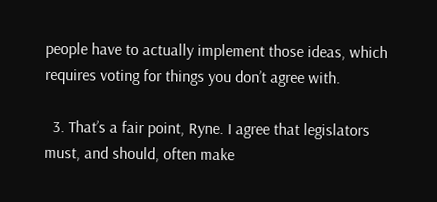people have to actually implement those ideas, which requires voting for things you don’t agree with.

  3. That’s a fair point, Ryne. I agree that legislators must, and should, often make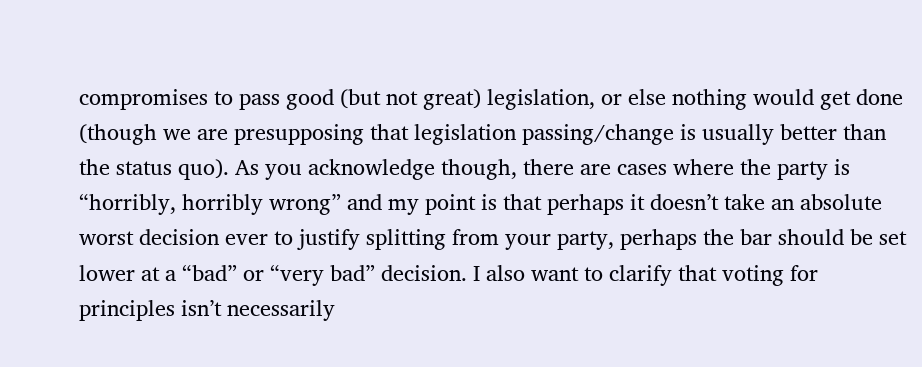compromises to pass good (but not great) legislation, or else nothing would get done (though we are presupposing that legislation passing/change is usually better than the status quo). As you acknowledge though, there are cases where the party is “horribly, horribly wrong” and my point is that perhaps it doesn’t take an absolute worst decision ever to justify splitting from your party, perhaps the bar should be set lower at a “bad” or “very bad” decision. I also want to clarify that voting for principles isn’t necessarily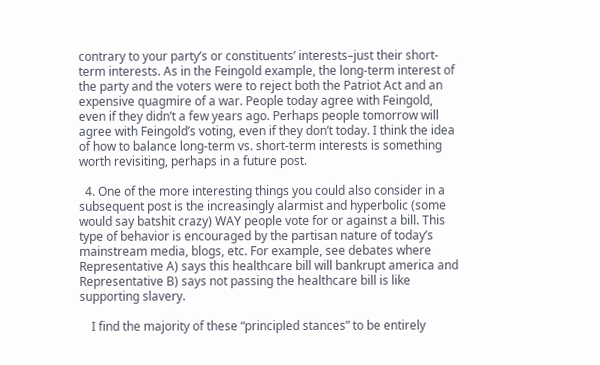contrary to your party’s or constituents’ interests–just their short-term interests. As in the Feingold example, the long-term interest of the party and the voters were to reject both the Patriot Act and an expensive quagmire of a war. People today agree with Feingold, even if they didn’t a few years ago. Perhaps people tomorrow will agree with Feingold’s voting, even if they don’t today. I think the idea of how to balance long-term vs. short-term interests is something worth revisiting, perhaps in a future post.

  4. One of the more interesting things you could also consider in a subsequent post is the increasingly alarmist and hyperbolic (some would say batshit crazy) WAY people vote for or against a bill. This type of behavior is encouraged by the partisan nature of today’s mainstream media, blogs, etc. For example, see debates where Representative A) says this healthcare bill will bankrupt america and Representative B) says not passing the healthcare bill is like supporting slavery.

    I find the majority of these “principled stances” to be entirely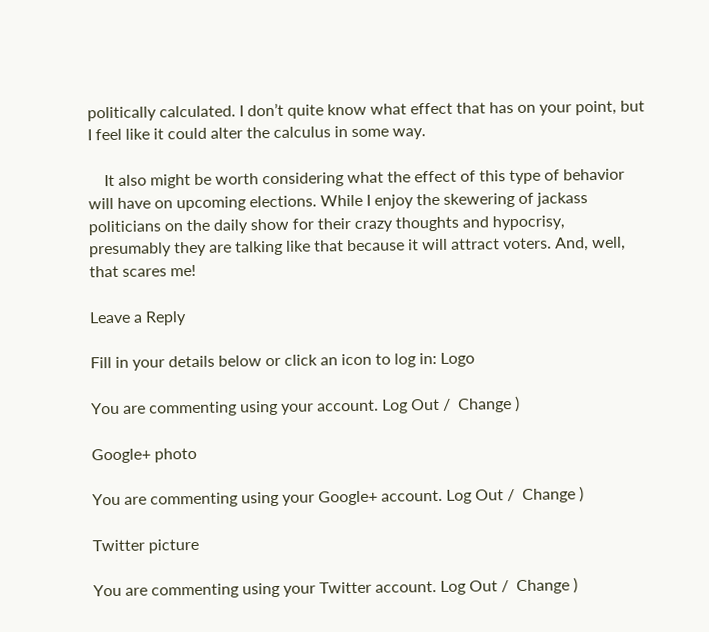politically calculated. I don’t quite know what effect that has on your point, but I feel like it could alter the calculus in some way.

    It also might be worth considering what the effect of this type of behavior will have on upcoming elections. While I enjoy the skewering of jackass politicians on the daily show for their crazy thoughts and hypocrisy, presumably they are talking like that because it will attract voters. And, well, that scares me!

Leave a Reply

Fill in your details below or click an icon to log in: Logo

You are commenting using your account. Log Out /  Change )

Google+ photo

You are commenting using your Google+ account. Log Out /  Change )

Twitter picture

You are commenting using your Twitter account. Log Out /  Change )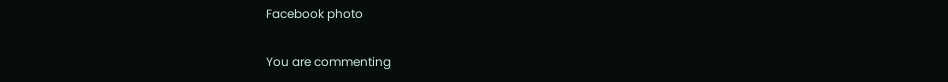Facebook photo

You are commenting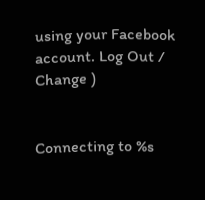using your Facebook account. Log Out /  Change )


Connecting to %s